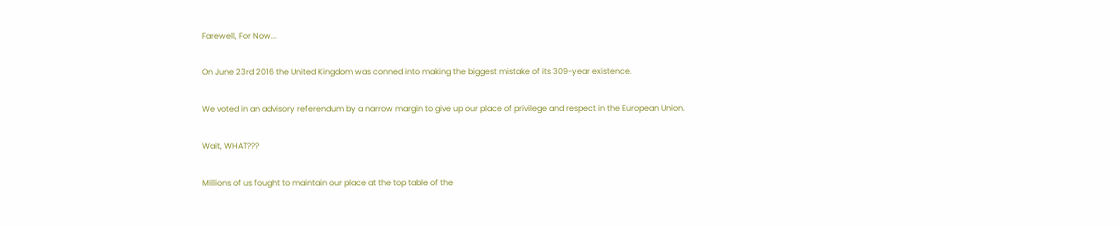Farewell, For Now...

On June 23rd 2016 the United Kingdom was conned into making the biggest mistake of its 309-year existence.

We voted in an advisory referendum by a narrow margin to give up our place of privilege and respect in the European Union.

Wait, WHAT???

Millions of us fought to maintain our place at the top table of the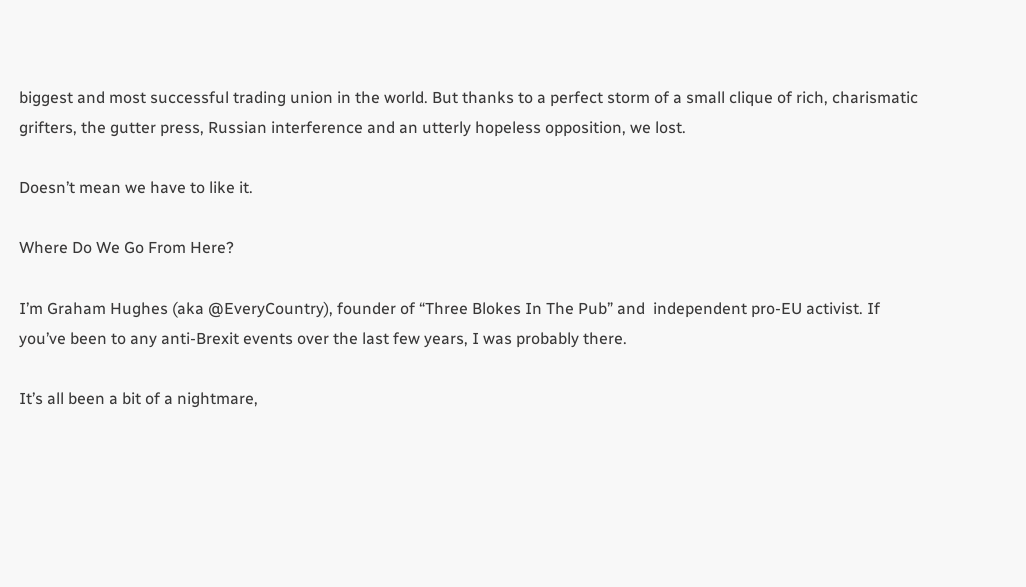biggest and most successful trading union in the world. But thanks to a perfect storm of a small clique of rich, charismatic grifters, the gutter press, Russian interference and an utterly hopeless opposition, we lost.

Doesn’t mean we have to like it.

Where Do We Go From Here?

I’m Graham Hughes (aka @EveryCountry), founder of “Three Blokes In The Pub” and  independent pro-EU activist. If you’ve been to any anti-Brexit events over the last few years, I was probably there.

It’s all been a bit of a nightmare,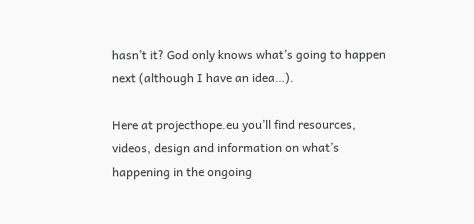hasn’t it? God only knows what’s going to happen next (although I have an idea…).

Here at projecthope.eu you’ll find resources, videos, design and information on what’s happening in the ongoing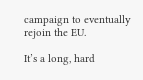campaign to eventually rejoin the EU.

It’s a long, hard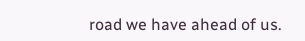road we have ahead of us.